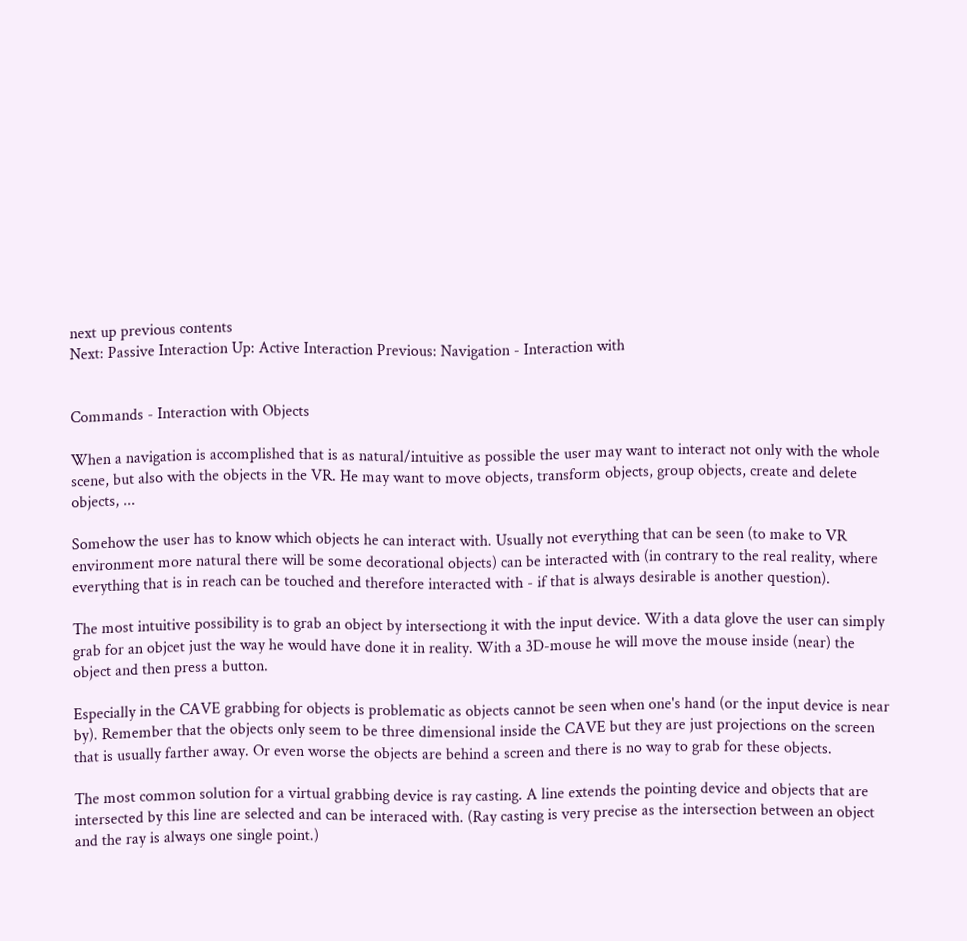next up previous contents
Next: Passive Interaction Up: Active Interaction Previous: Navigation - Interaction with


Commands - Interaction with Objects

When a navigation is accomplished that is as natural/intuitive as possible the user may want to interact not only with the whole scene, but also with the objects in the VR. He may want to move objects, transform objects, group objects, create and delete objects, ...

Somehow the user has to know which objects he can interact with. Usually not everything that can be seen (to make to VR environment more natural there will be some decorational objects) can be interacted with (in contrary to the real reality, where everything that is in reach can be touched and therefore interacted with - if that is always desirable is another question).

The most intuitive possibility is to grab an object by intersectiong it with the input device. With a data glove the user can simply grab for an objcet just the way he would have done it in reality. With a 3D-mouse he will move the mouse inside (near) the object and then press a button.

Especially in the CAVE grabbing for objects is problematic as objects cannot be seen when one's hand (or the input device is near by). Remember that the objects only seem to be three dimensional inside the CAVE but they are just projections on the screen that is usually farther away. Or even worse the objects are behind a screen and there is no way to grab for these objects.

The most common solution for a virtual grabbing device is ray casting. A line extends the pointing device and objects that are intersected by this line are selected and can be interaced with. (Ray casting is very precise as the intersection between an object and the ray is always one single point.)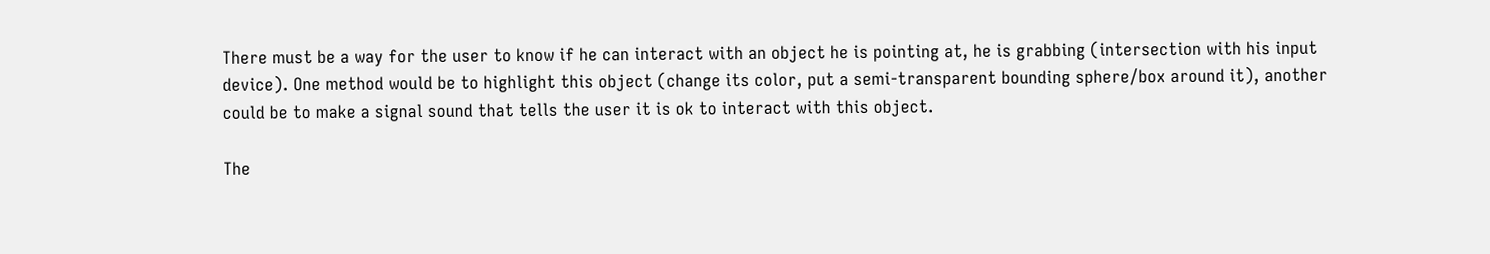There must be a way for the user to know if he can interact with an object he is pointing at, he is grabbing (intersection with his input device). One method would be to highlight this object (change its color, put a semi-transparent bounding sphere/box around it), another could be to make a signal sound that tells the user it is ok to interact with this object.

The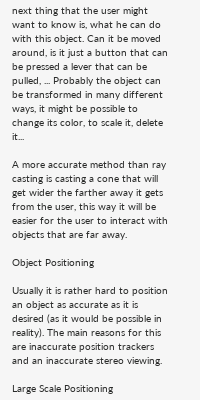next thing that the user might want to know is, what he can do with this object. Can it be moved around, is it just a button that can be pressed a lever that can be pulled, ... Probably the object can be transformed in many different ways, it might be possible to change its color, to scale it, delete it...

A more accurate method than ray casting is casting a cone that will get wider the farther away it gets from the user, this way it will be easier for the user to interact with objects that are far away.

Object Positioning

Usually it is rather hard to position an object as accurate as it is desired (as it would be possible in reality). The main reasons for this are inaccurate position trackers and an inaccurate stereo viewing.

Large Scale Positioning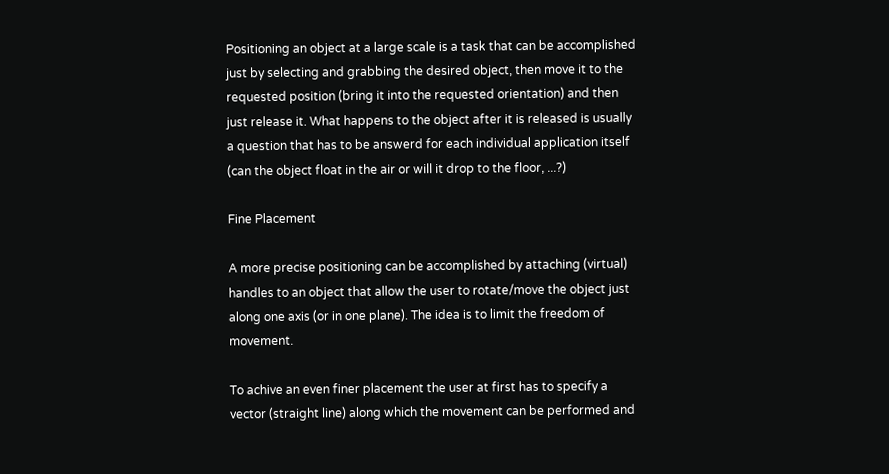Positioning an object at a large scale is a task that can be accomplished just by selecting and grabbing the desired object, then move it to the requested position (bring it into the requested orientation) and then just release it. What happens to the object after it is released is usually a question that has to be answerd for each individual application itself (can the object float in the air or will it drop to the floor, ...?)

Fine Placement

A more precise positioning can be accomplished by attaching (virtual) handles to an object that allow the user to rotate/move the object just along one axis (or in one plane). The idea is to limit the freedom of movement.

To achive an even finer placement the user at first has to specify a vector (straight line) along which the movement can be performed and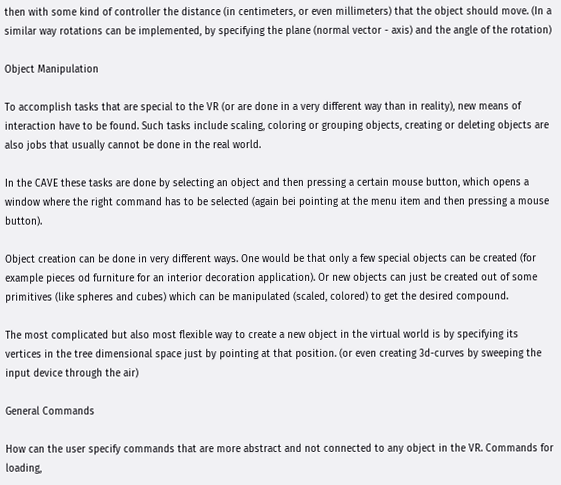then with some kind of controller the distance (in centimeters, or even millimeters) that the object should move. (In a similar way rotations can be implemented, by specifying the plane (normal vector - axis) and the angle of the rotation)

Object Manipulation

To accomplish tasks that are special to the VR (or are done in a very different way than in reality), new means of interaction have to be found. Such tasks include scaling, coloring or grouping objects, creating or deleting objects are also jobs that usually cannot be done in the real world.

In the CAVE these tasks are done by selecting an object and then pressing a certain mouse button, which opens a window where the right command has to be selected (again bei pointing at the menu item and then pressing a mouse button).

Object creation can be done in very different ways. One would be that only a few special objects can be created (for example pieces od furniture for an interior decoration application). Or new objects can just be created out of some primitives (like spheres and cubes) which can be manipulated (scaled, colored) to get the desired compound.

The most complicated but also most flexible way to create a new object in the virtual world is by specifying its vertices in the tree dimensional space just by pointing at that position. (or even creating 3d-curves by sweeping the input device through the air)

General Commands

How can the user specify commands that are more abstract and not connected to any object in the VR. Commands for loading,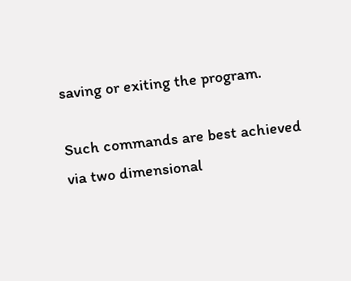saving or exiting the program.

Such commands are best achieved via two dimensional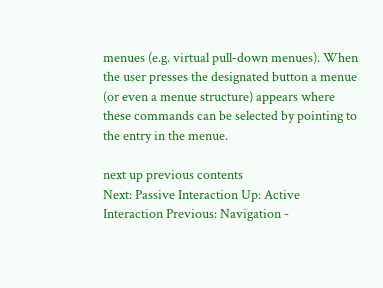menues (e.g. virtual pull-down menues). When the user presses the designated button a menue (or even a menue structure) appears where these commands can be selected by pointing to the entry in the menue.

next up previous contents
Next: Passive Interaction Up: Active Interaction Previous: Navigation -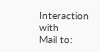Interaction with
Mail to: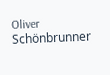Oliver Schönbrunner